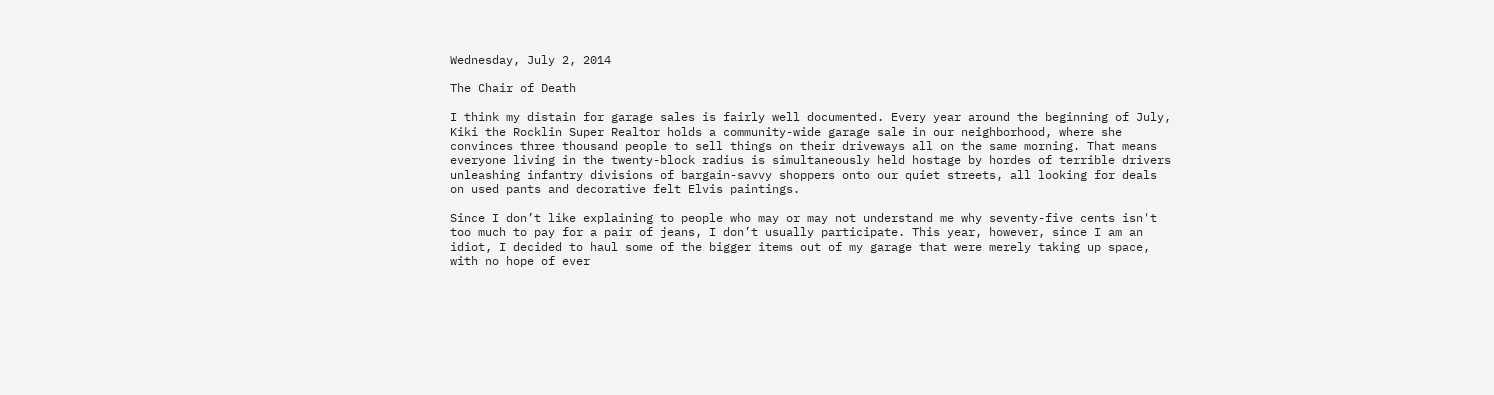Wednesday, July 2, 2014

The Chair of Death

I think my distain for garage sales is fairly well documented. Every year around the beginning of July, Kiki the Rocklin Super Realtor holds a community-wide garage sale in our neighborhood, where she convinces three thousand people to sell things on their driveways all on the same morning. That means everyone living in the twenty-block radius is simultaneously held hostage by hordes of terrible drivers unleashing infantry divisions of bargain-savvy shoppers onto our quiet streets, all looking for deals on used pants and decorative felt Elvis paintings.

Since I don’t like explaining to people who may or may not understand me why seventy-five cents isn't too much to pay for a pair of jeans, I don’t usually participate. This year, however, since I am an idiot, I decided to haul some of the bigger items out of my garage that were merely taking up space, with no hope of ever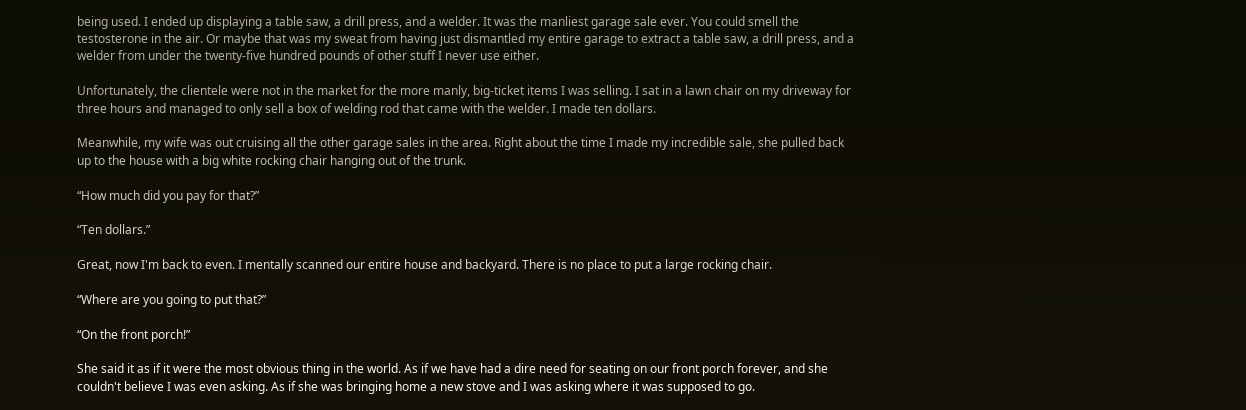being used. I ended up displaying a table saw, a drill press, and a welder. It was the manliest garage sale ever. You could smell the testosterone in the air. Or maybe that was my sweat from having just dismantled my entire garage to extract a table saw, a drill press, and a welder from under the twenty-five hundred pounds of other stuff I never use either.

Unfortunately, the clientele were not in the market for the more manly, big-ticket items I was selling. I sat in a lawn chair on my driveway for three hours and managed to only sell a box of welding rod that came with the welder. I made ten dollars.

Meanwhile, my wife was out cruising all the other garage sales in the area. Right about the time I made my incredible sale, she pulled back up to the house with a big white rocking chair hanging out of the trunk.

“How much did you pay for that?”

“Ten dollars.”

Great, now I'm back to even. I mentally scanned our entire house and backyard. There is no place to put a large rocking chair.

“Where are you going to put that?”

“On the front porch!”

She said it as if it were the most obvious thing in the world. As if we have had a dire need for seating on our front porch forever, and she couldn't believe I was even asking. As if she was bringing home a new stove and I was asking where it was supposed to go.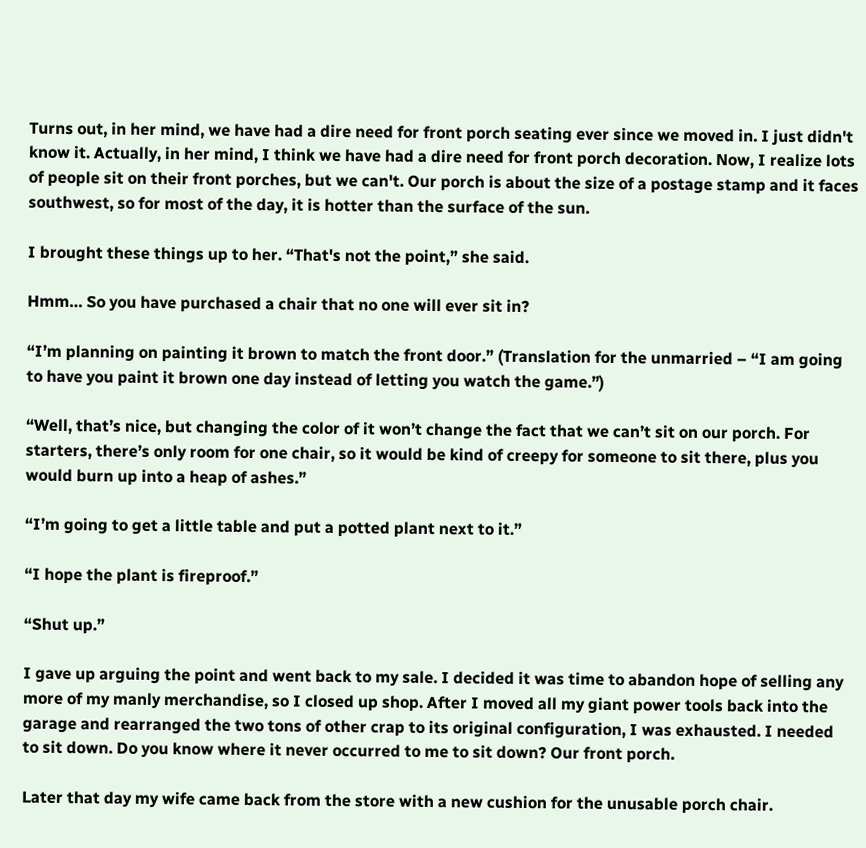Turns out, in her mind, we have had a dire need for front porch seating ever since we moved in. I just didn't know it. Actually, in her mind, I think we have had a dire need for front porch decoration. Now, I realize lots of people sit on their front porches, but we can't. Our porch is about the size of a postage stamp and it faces southwest, so for most of the day, it is hotter than the surface of the sun.

I brought these things up to her. “That's not the point,” she said.

Hmm… So you have purchased a chair that no one will ever sit in?

“I’m planning on painting it brown to match the front door.” (Translation for the unmarried – “I am going to have you paint it brown one day instead of letting you watch the game.”)

“Well, that’s nice, but changing the color of it won’t change the fact that we can’t sit on our porch. For starters, there’s only room for one chair, so it would be kind of creepy for someone to sit there, plus you would burn up into a heap of ashes.”

“I’m going to get a little table and put a potted plant next to it.”

“I hope the plant is fireproof.”

“Shut up.”

I gave up arguing the point and went back to my sale. I decided it was time to abandon hope of selling any more of my manly merchandise, so I closed up shop. After I moved all my giant power tools back into the garage and rearranged the two tons of other crap to its original configuration, I was exhausted. I needed to sit down. Do you know where it never occurred to me to sit down? Our front porch.

Later that day my wife came back from the store with a new cushion for the unusable porch chair.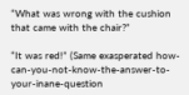“What was wrong with the cushion that came with the chair?”

“It was red!” (Same exasperated how-can-you-not-know-the-answer-to-your-inane-question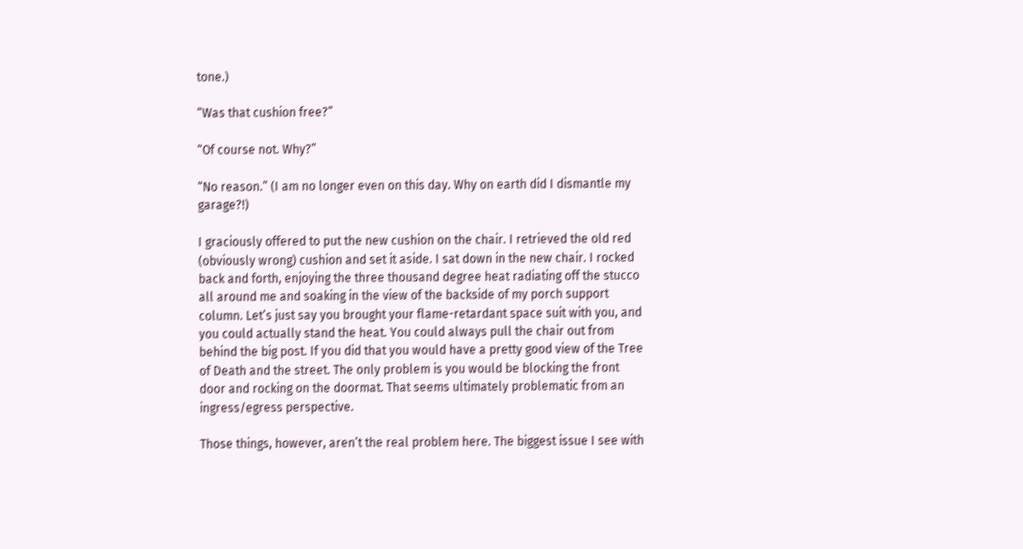tone.)

“Was that cushion free?”

“Of course not. Why?”

“No reason.” (I am no longer even on this day. Why on earth did I dismantle my garage?!)

I graciously offered to put the new cushion on the chair. I retrieved the old red (obviously wrong) cushion and set it aside. I sat down in the new chair. I rocked back and forth, enjoying the three thousand degree heat radiating off the stucco all around me and soaking in the view of the backside of my porch support column. Let’s just say you brought your flame-retardant space suit with you, and you could actually stand the heat. You could always pull the chair out from behind the big post. If you did that you would have a pretty good view of the Tree of Death and the street. The only problem is you would be blocking the front door and rocking on the doormat. That seems ultimately problematic from an ingress/egress perspective.

Those things, however, aren’t the real problem here. The biggest issue I see with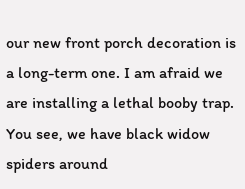our new front porch decoration is a long-term one. I am afraid we are installing a lethal booby trap. You see, we have black widow spiders around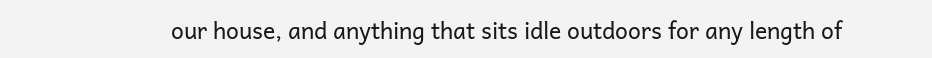our house, and anything that sits idle outdoors for any length of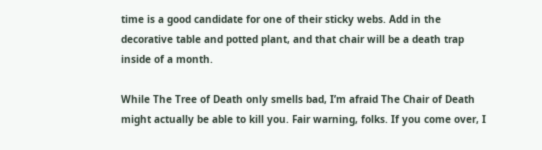time is a good candidate for one of their sticky webs. Add in the decorative table and potted plant, and that chair will be a death trap inside of a month.

While The Tree of Death only smells bad, I’m afraid The Chair of Death might actually be able to kill you. Fair warning, folks. If you come over, I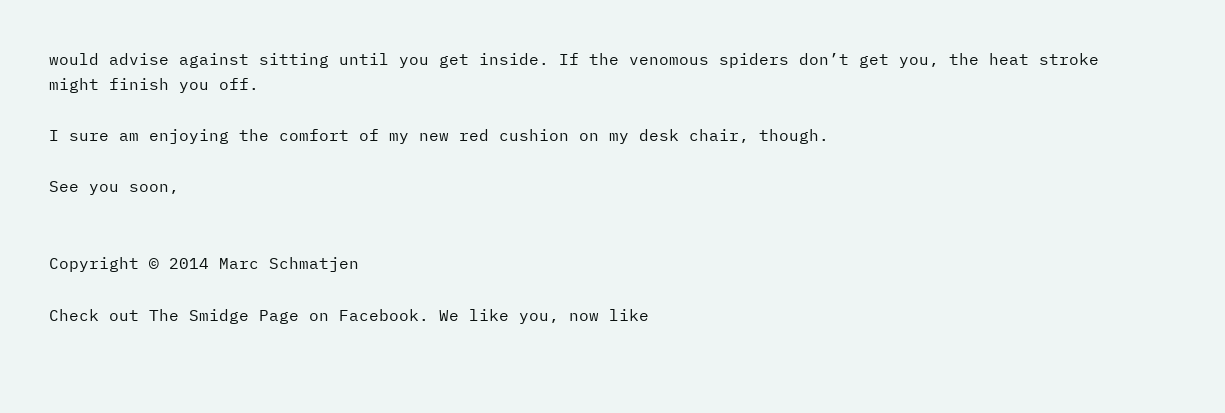would advise against sitting until you get inside. If the venomous spiders don’t get you, the heat stroke might finish you off.

I sure am enjoying the comfort of my new red cushion on my desk chair, though.

See you soon,


Copyright © 2014 Marc Schmatjen

Check out The Smidge Page on Facebook. We like you, now like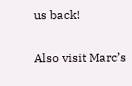us back!

Also visit Marc’s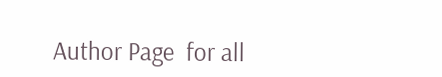Author Page  for all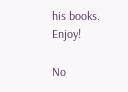his books. Enjoy!

No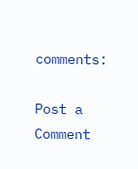comments:

Post a Comment